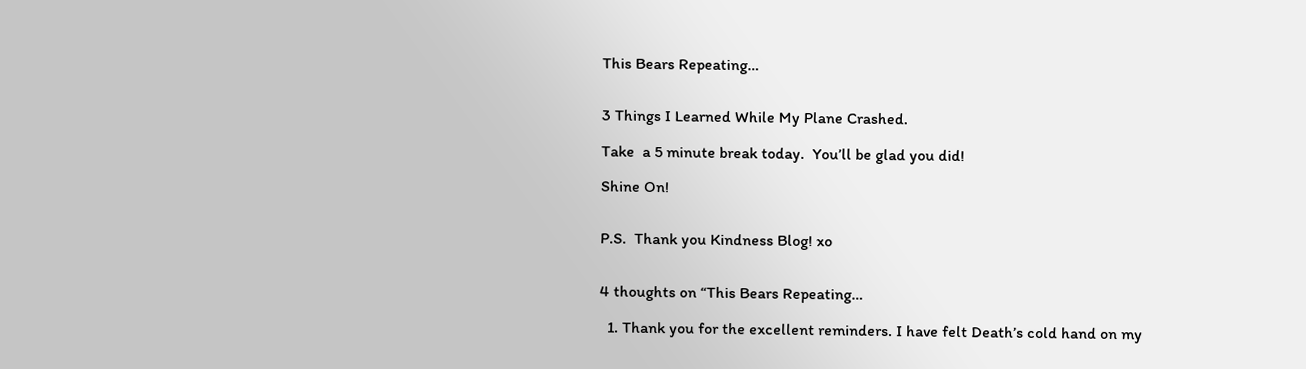This Bears Repeating…


3 Things I Learned While My Plane Crashed.

Take  a 5 minute break today.  You’ll be glad you did!

Shine On!


P.S.  Thank you Kindness Blog! xo


4 thoughts on “This Bears Repeating…

  1. Thank you for the excellent reminders. I have felt Death’s cold hand on my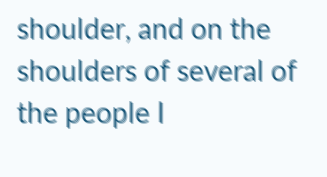shoulder, and on the shoulders of several of the people I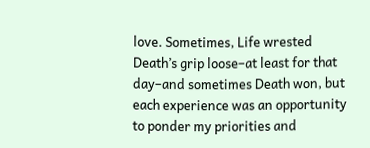love. Sometimes, Life wrested Death’s grip loose–at least for that day–and sometimes Death won, but each experience was an opportunity to ponder my priorities and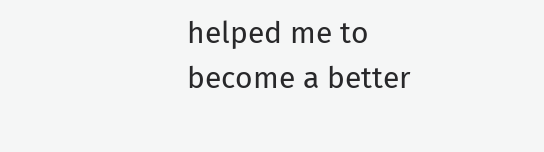helped me to become a better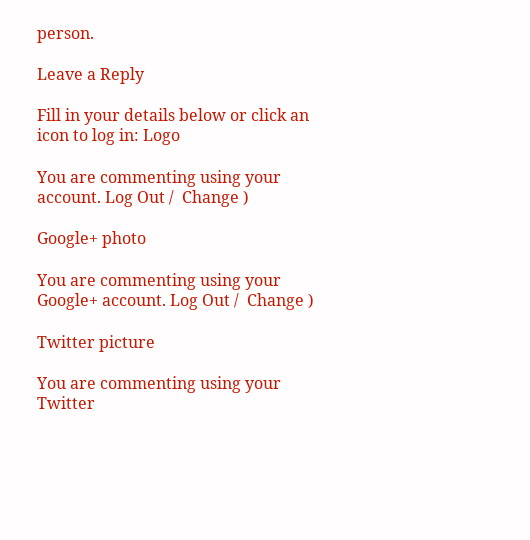person.

Leave a Reply

Fill in your details below or click an icon to log in: Logo

You are commenting using your account. Log Out /  Change )

Google+ photo

You are commenting using your Google+ account. Log Out /  Change )

Twitter picture

You are commenting using your Twitter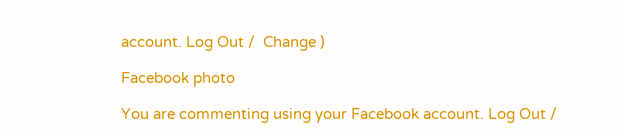account. Log Out /  Change )

Facebook photo

You are commenting using your Facebook account. Log Out /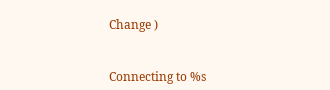Change )


Connecting to %s